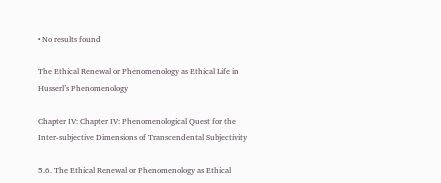• No results found

The Ethical Renewal or Phenomenology as Ethical Life in Husserl’s Phenomenology

Chapter IV: Chapter IV: Phenomenological Quest for the Inter-subjective Dimensions of Transcendental Subjectivity

5.6. The Ethical Renewal or Phenomenology as Ethical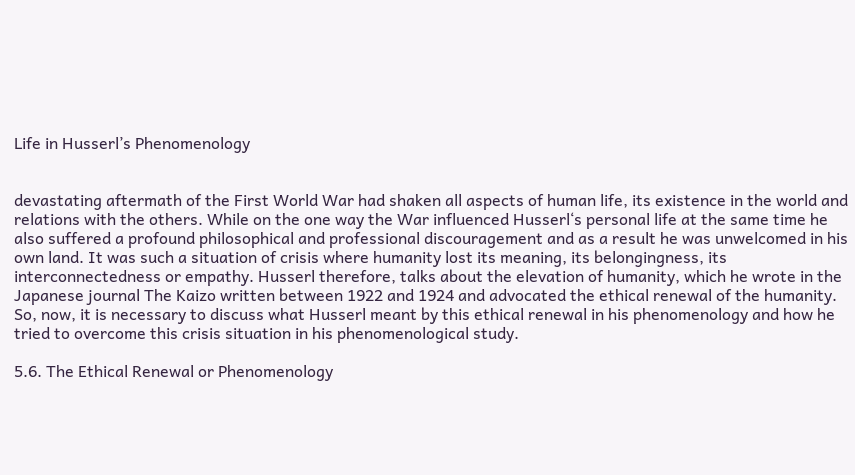Life in Husserl’s Phenomenology


devastating aftermath of the First World War had shaken all aspects of human life, its existence in the world and relations with the others. While on the one way the War influenced Husserl‘s personal life at the same time he also suffered a profound philosophical and professional discouragement and as a result he was unwelcomed in his own land. It was such a situation of crisis where humanity lost its meaning, its belongingness, its interconnectedness or empathy. Husserl therefore, talks about the elevation of humanity, which he wrote in the Japanese journal The Kaizo written between 1922 and 1924 and advocated the ethical renewal of the humanity. So, now, it is necessary to discuss what Husserl meant by this ethical renewal in his phenomenology and how he tried to overcome this crisis situation in his phenomenological study.

5.6. The Ethical Renewal or Phenomenology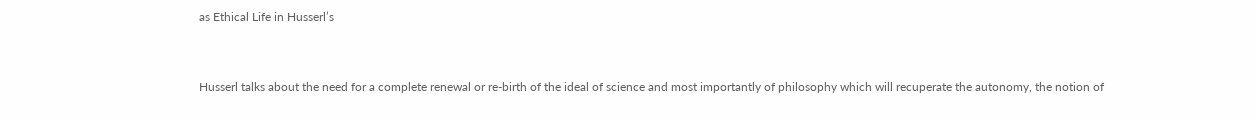as Ethical Life in Husserl’s


Husserl talks about the need for a complete renewal or re-birth of the ideal of science and most importantly of philosophy which will recuperate the autonomy, the notion of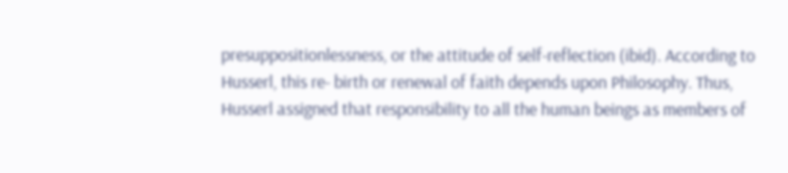presuppositionlessness, or the attitude of self-reflection (ibid). According to Husserl, this re- birth or renewal of faith depends upon Philosophy. Thus, Husserl assigned that responsibility to all the human beings as members of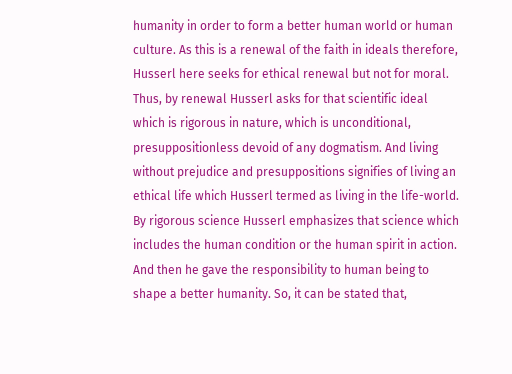humanity in order to form a better human world or human culture. As this is a renewal of the faith in ideals therefore, Husserl here seeks for ethical renewal but not for moral. Thus, by renewal Husserl asks for that scientific ideal which is rigorous in nature, which is unconditional, presuppositionless devoid of any dogmatism. And living without prejudice and presuppositions signifies of living an ethical life which Husserl termed as living in the life-world. By rigorous science Husserl emphasizes that science which includes the human condition or the human spirit in action. And then he gave the responsibility to human being to shape a better humanity. So, it can be stated that,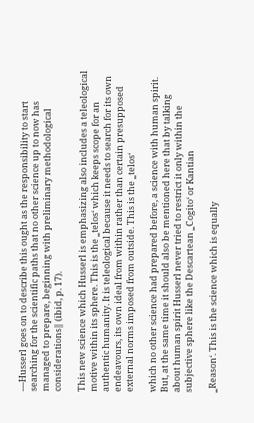―Husserl goes on to describe this ought as the responsibility to start searching for the scientific paths that no other science up to now has managed to prepare, beginning with preliminary methodological considerations‖ (ibid, p. 17).

This new science which Husserl is emphasizing also includes a teleological motive within its sphere. This is the ‗telos‘ which keeps scope for an authentic humanity. It is teleological because it needs to search for its own endeavours, its own ideal from within rather than certain presupposed external norms imposed from outside. This is the ‗telos‘

which no other science had prepared before, a science with human spirit. But, at the same time it should also be mentioned here that by talking about human spirit Husserl never tried to restrict it only within the subjective sphere like the Descartean ‗Cogito‘ or Kantian

‗Reason‘. This is the science which is equally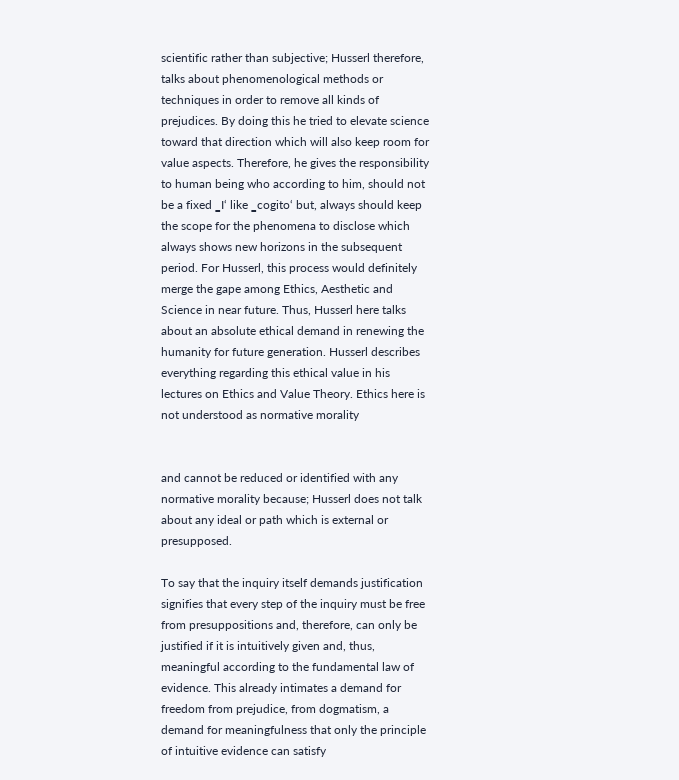scientific rather than subjective; Husserl therefore, talks about phenomenological methods or techniques in order to remove all kinds of prejudices. By doing this he tried to elevate science toward that direction which will also keep room for value aspects. Therefore, he gives the responsibility to human being who according to him, should not be a fixed ‗I‘ like ‗cogito‘ but, always should keep the scope for the phenomena to disclose which always shows new horizons in the subsequent period. For Husserl, this process would definitely merge the gape among Ethics, Aesthetic and Science in near future. Thus, Husserl here talks about an absolute ethical demand in renewing the humanity for future generation. Husserl describes everything regarding this ethical value in his lectures on Ethics and Value Theory. Ethics here is not understood as normative morality


and cannot be reduced or identified with any normative morality because; Husserl does not talk about any ideal or path which is external or presupposed.

To say that the inquiry itself demands justification signifies that every step of the inquiry must be free from presuppositions and, therefore, can only be justified if it is intuitively given and, thus, meaningful according to the fundamental law of evidence. This already intimates a demand for freedom from prejudice, from dogmatism, a demand for meaningfulness that only the principle of intuitive evidence can satisfy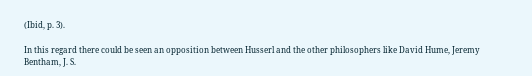(Ibid, p. 3).

In this regard there could be seen an opposition between Husserl and the other philosophers like David Hume, Jeremy Bentham, J. S.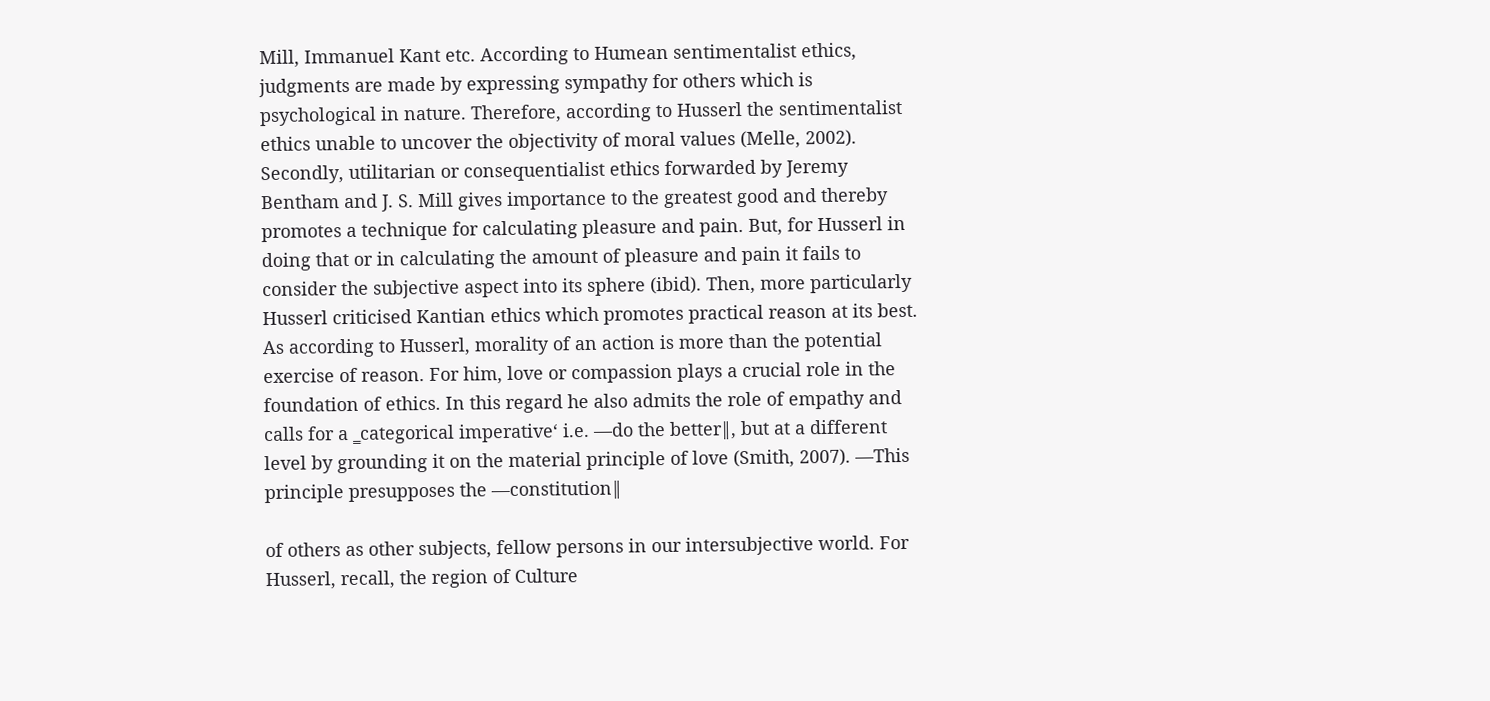Mill, Immanuel Kant etc. According to Humean sentimentalist ethics, judgments are made by expressing sympathy for others which is psychological in nature. Therefore, according to Husserl the sentimentalist ethics unable to uncover the objectivity of moral values (Melle, 2002). Secondly, utilitarian or consequentialist ethics forwarded by Jeremy Bentham and J. S. Mill gives importance to the greatest good and thereby promotes a technique for calculating pleasure and pain. But, for Husserl in doing that or in calculating the amount of pleasure and pain it fails to consider the subjective aspect into its sphere (ibid). Then, more particularly Husserl criticised Kantian ethics which promotes practical reason at its best. As according to Husserl, morality of an action is more than the potential exercise of reason. For him, love or compassion plays a crucial role in the foundation of ethics. In this regard he also admits the role of empathy and calls for a ‗categorical imperative‘ i.e. ―do the better‖, but at a different level by grounding it on the material principle of love (Smith, 2007). ―This principle presupposes the ―constitution‖

of others as other subjects, fellow persons in our intersubjective world. For Husserl, recall, the region of Culture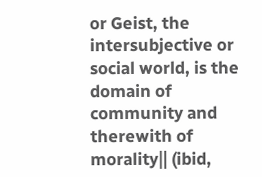or Geist, the intersubjective or social world, is the domain of community and therewith of morality‖ (ibid,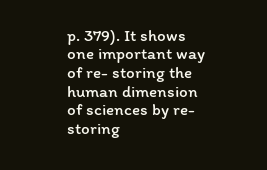p. 379). It shows one important way of re- storing the human dimension of sciences by re-storing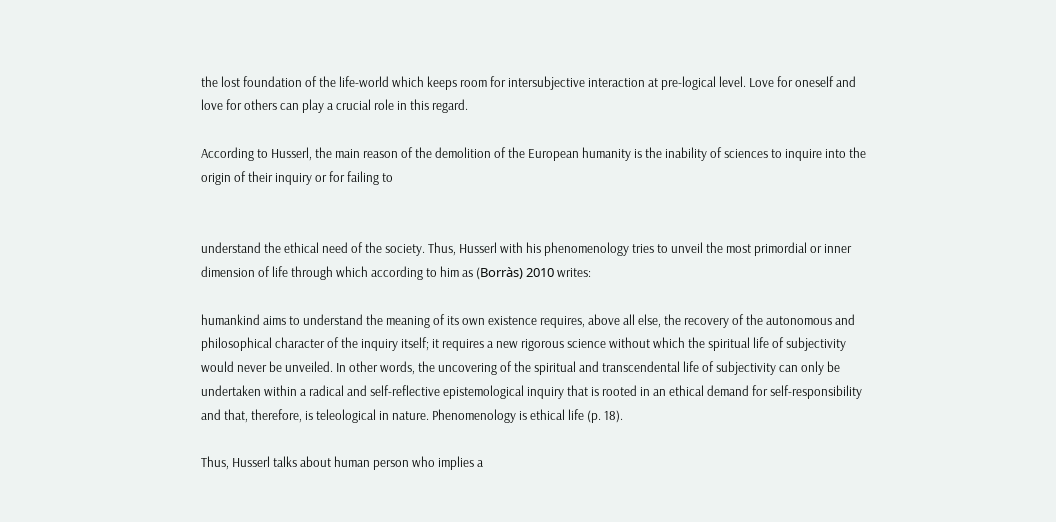the lost foundation of the life-world which keeps room for intersubjective interaction at pre-logical level. Love for oneself and love for others can play a crucial role in this regard.

According to Husserl, the main reason of the demolition of the European humanity is the inability of sciences to inquire into the origin of their inquiry or for failing to


understand the ethical need of the society. Thus, Husserl with his phenomenology tries to unveil the most primordial or inner dimension of life through which according to him as (Borràs) 2010 writes:

humankind aims to understand the meaning of its own existence requires, above all else, the recovery of the autonomous and philosophical character of the inquiry itself; it requires a new rigorous science without which the spiritual life of subjectivity would never be unveiled. In other words, the uncovering of the spiritual and transcendental life of subjectivity can only be undertaken within a radical and self-reflective epistemological inquiry that is rooted in an ethical demand for self-responsibility and that, therefore, is teleological in nature. Phenomenology is ethical life (p. 18).

Thus, Husserl talks about human person who implies a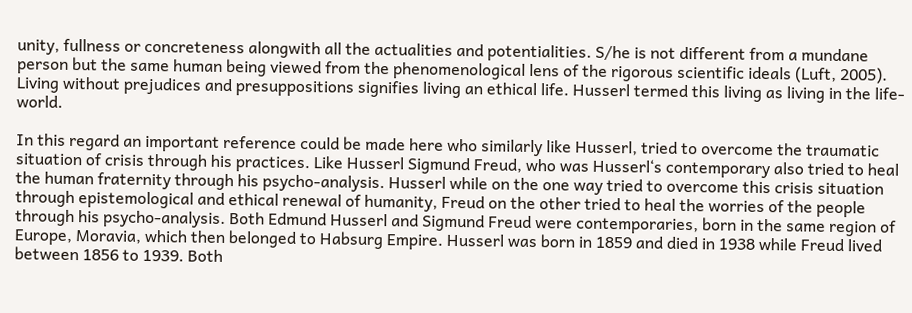unity, fullness or concreteness alongwith all the actualities and potentialities. S/he is not different from a mundane person but the same human being viewed from the phenomenological lens of the rigorous scientific ideals (Luft, 2005). Living without prejudices and presuppositions signifies living an ethical life. Husserl termed this living as living in the life-world.

In this regard an important reference could be made here who similarly like Husserl, tried to overcome the traumatic situation of crisis through his practices. Like Husserl Sigmund Freud, who was Husserl‘s contemporary also tried to heal the human fraternity through his psycho-analysis. Husserl while on the one way tried to overcome this crisis situation through epistemological and ethical renewal of humanity, Freud on the other tried to heal the worries of the people through his psycho-analysis. Both Edmund Husserl and Sigmund Freud were contemporaries, born in the same region of Europe, Moravia, which then belonged to Habsurg Empire. Husserl was born in 1859 and died in 1938 while Freud lived between 1856 to 1939. Both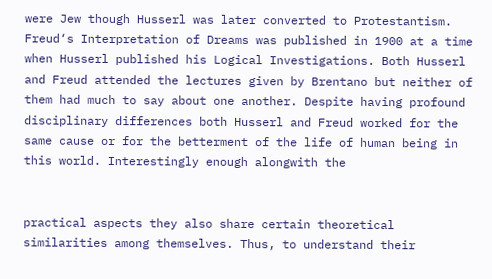were Jew though Husserl was later converted to Protestantism. Freud‘s Interpretation of Dreams was published in 1900 at a time when Husserl published his Logical Investigations. Both Husserl and Freud attended the lectures given by Brentano but neither of them had much to say about one another. Despite having profound disciplinary differences both Husserl and Freud worked for the same cause or for the betterment of the life of human being in this world. Interestingly enough alongwith the


practical aspects they also share certain theoretical similarities among themselves. Thus, to understand their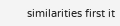similarities first it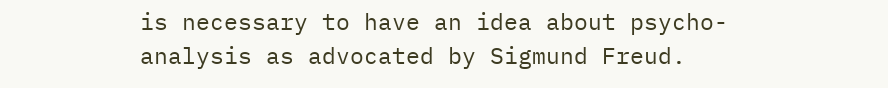is necessary to have an idea about psycho-analysis as advocated by Sigmund Freud.